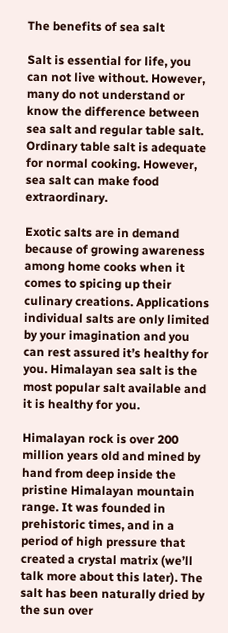The benefits of sea salt

Salt is essential for life, you can not live without. However, many do not understand or know the difference between sea salt and regular table salt. Ordinary table salt is adequate for normal cooking. However, sea salt can make food extraordinary.

Exotic salts are in demand because of growing awareness among home cooks when it comes to spicing up their culinary creations. Applications individual salts are only limited by your imagination and you can rest assured it’s healthy for you. Himalayan sea salt is the most popular salt available and it is healthy for you.

Himalayan rock is over 200 million years old and mined by hand from deep inside the pristine Himalayan mountain range. It was founded in prehistoric times, and in a period of high pressure that created a crystal matrix (we’ll talk more about this later). The salt has been naturally dried by the sun over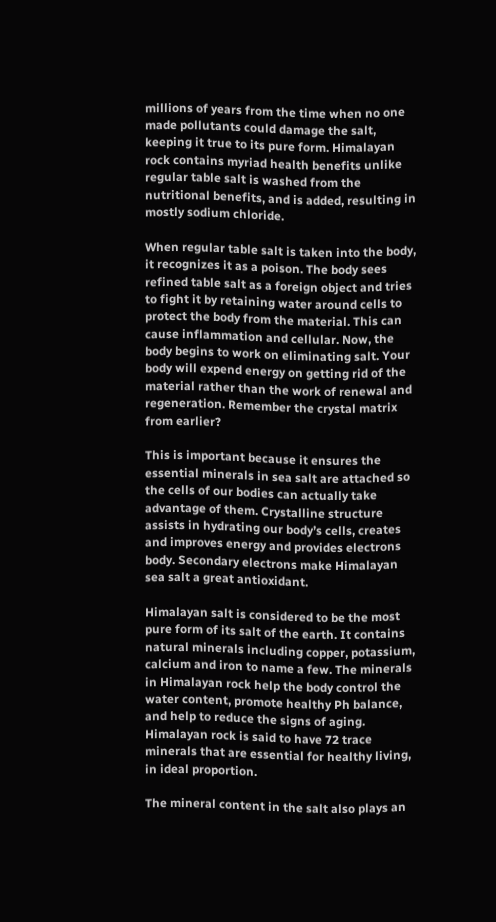millions of years from the time when no one made pollutants could damage the salt, keeping it true to its pure form. Himalayan rock contains myriad health benefits unlike regular table salt is washed from the nutritional benefits, and is added, resulting in mostly sodium chloride.

When regular table salt is taken into the body, it recognizes it as a poison. The body sees refined table salt as a foreign object and tries to fight it by retaining water around cells to protect the body from the material. This can cause inflammation and cellular. Now, the body begins to work on eliminating salt. Your body will expend energy on getting rid of the material rather than the work of renewal and regeneration. Remember the crystal matrix from earlier?

This is important because it ensures the essential minerals in sea salt are attached so the cells of our bodies can actually take advantage of them. Crystalline structure assists in hydrating our body’s cells, creates and improves energy and provides electrons body. Secondary electrons make Himalayan sea salt a great antioxidant.

Himalayan salt is considered to be the most pure form of its salt of the earth. It contains natural minerals including copper, potassium, calcium and iron to name a few. The minerals in Himalayan rock help the body control the water content, promote healthy Ph balance, and help to reduce the signs of aging. Himalayan rock is said to have 72 trace minerals that are essential for healthy living, in ideal proportion.

The mineral content in the salt also plays an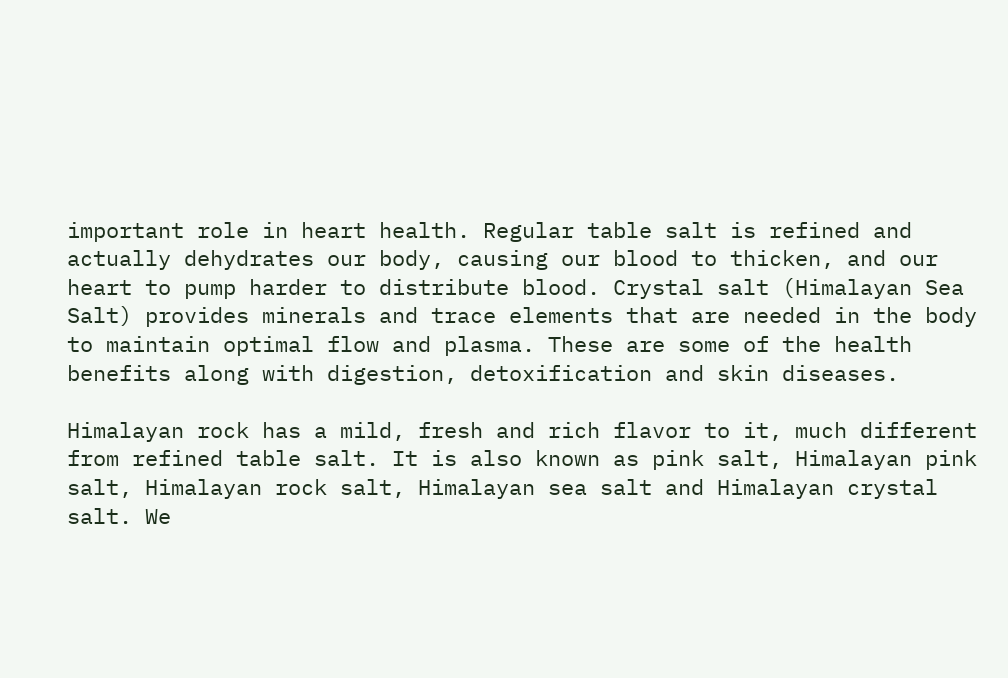important role in heart health. Regular table salt is refined and actually dehydrates our body, causing our blood to thicken, and our heart to pump harder to distribute blood. Crystal salt (Himalayan Sea Salt) provides minerals and trace elements that are needed in the body to maintain optimal flow and plasma. These are some of the health benefits along with digestion, detoxification and skin diseases.

Himalayan rock has a mild, fresh and rich flavor to it, much different from refined table salt. It is also known as pink salt, Himalayan pink salt, Himalayan rock salt, Himalayan sea salt and Himalayan crystal salt. We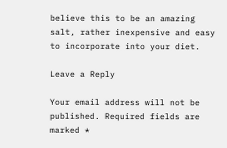believe this to be an amazing salt, rather inexpensive and easy to incorporate into your diet.

Leave a Reply

Your email address will not be published. Required fields are marked *